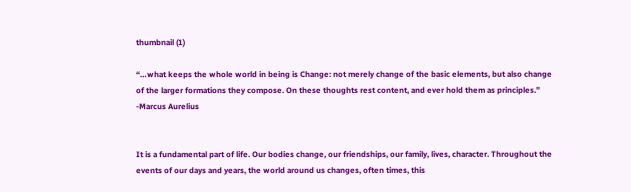thumbnail (1)

“…what keeps the whole world in being is Change: not merely change of the basic elements, but also change of the larger formations they compose. On these thoughts rest content, and ever hold them as principles.”
-Marcus Aurelius


It is a fundamental part of life. Our bodies change, our friendships, our family, lives, character. Throughout the events of our days and years, the world around us changes, often times, this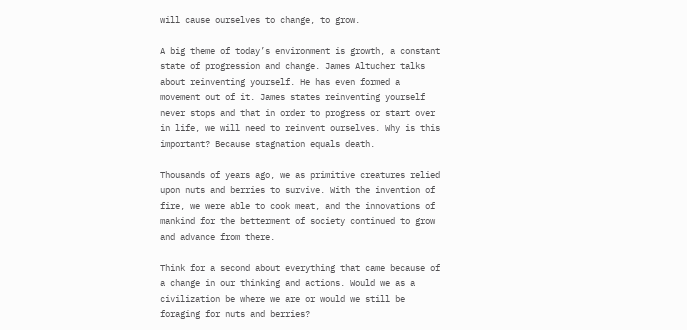will cause ourselves to change, to grow.

A big theme of today’s environment is growth, a constant state of progression and change. James Altucher talks about reinventing yourself. He has even formed a movement out of it. James states reinventing yourself never stops and that in order to progress or start over in life, we will need to reinvent ourselves. Why is this important? Because stagnation equals death.

Thousands of years ago, we as primitive creatures relied upon nuts and berries to survive. With the invention of fire, we were able to cook meat, and the innovations of mankind for the betterment of society continued to grow and advance from there.

Think for a second about everything that came because of a change in our thinking and actions. Would we as a civilization be where we are or would we still be foraging for nuts and berries?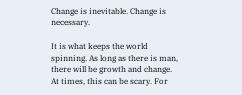Change is inevitable. Change is necessary.

It is what keeps the world spinning. As long as there is man, there will be growth and change. At times, this can be scary. For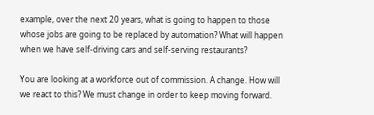example, over the next 20 years, what is going to happen to those whose jobs are going to be replaced by automation? What will happen when we have self-driving cars and self-serving restaurants?

You are looking at a workforce out of commission. A change. How will we react to this? We must change in order to keep moving forward.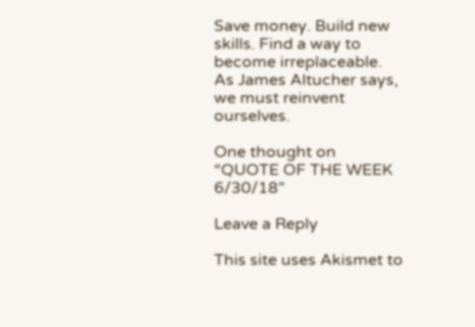Save money. Build new skills. Find a way to become irreplaceable. As James Altucher says, we must reinvent ourselves.

One thought on “QUOTE OF THE WEEK 6/30/18”

Leave a Reply

This site uses Akismet to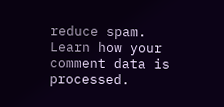reduce spam. Learn how your comment data is processed.